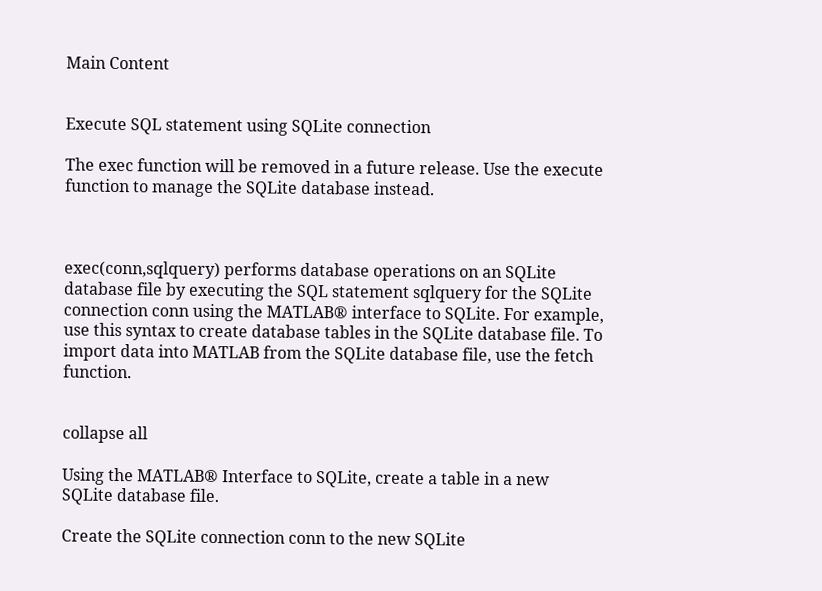Main Content


Execute SQL statement using SQLite connection

The exec function will be removed in a future release. Use the execute function to manage the SQLite database instead.



exec(conn,sqlquery) performs database operations on an SQLite database file by executing the SQL statement sqlquery for the SQLite connection conn using the MATLAB® interface to SQLite. For example, use this syntax to create database tables in the SQLite database file. To import data into MATLAB from the SQLite database file, use the fetch function.


collapse all

Using the MATLAB® Interface to SQLite, create a table in a new SQLite database file.

Create the SQLite connection conn to the new SQLite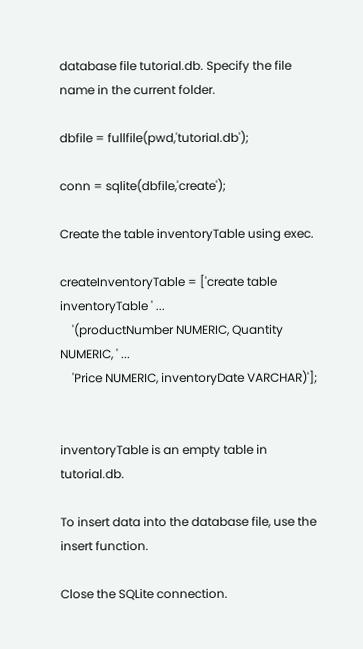database file tutorial.db. Specify the file name in the current folder.

dbfile = fullfile(pwd,'tutorial.db');

conn = sqlite(dbfile,'create');

Create the table inventoryTable using exec.

createInventoryTable = ['create table inventoryTable ' ...
    '(productNumber NUMERIC, Quantity NUMERIC, ' ...
    'Price NUMERIC, inventoryDate VARCHAR)'];


inventoryTable is an empty table in tutorial.db.

To insert data into the database file, use the insert function.

Close the SQLite connection.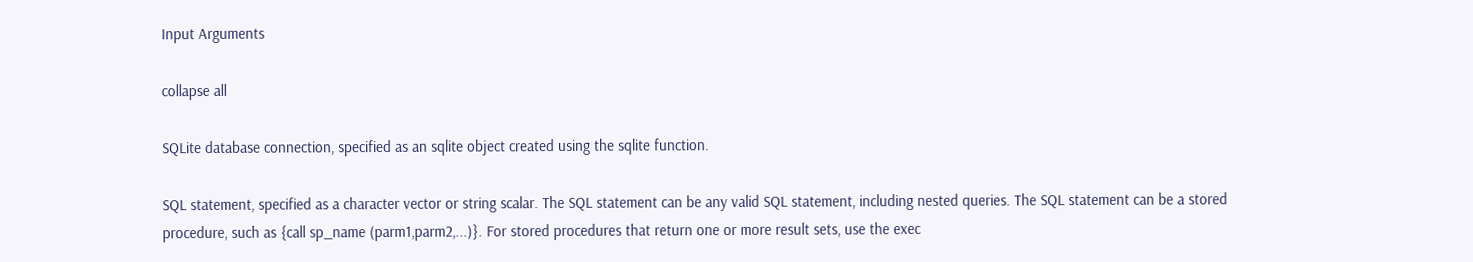Input Arguments

collapse all

SQLite database connection, specified as an sqlite object created using the sqlite function.

SQL statement, specified as a character vector or string scalar. The SQL statement can be any valid SQL statement, including nested queries. The SQL statement can be a stored procedure, such as {call sp_name (parm1,parm2,...)}. For stored procedures that return one or more result sets, use the exec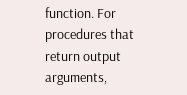function. For procedures that return output arguments,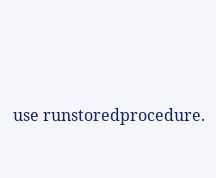use runstoredprocedure.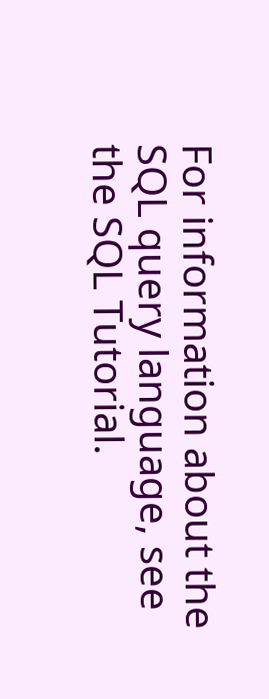For information about the SQL query language, see the SQL Tutorial.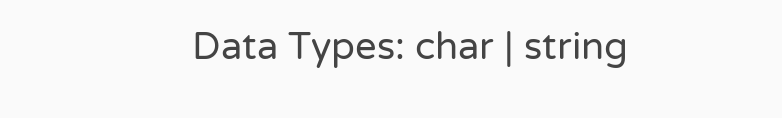Data Types: char | string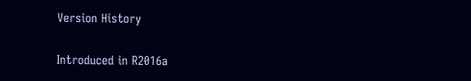Version History

Introduced in R2016a